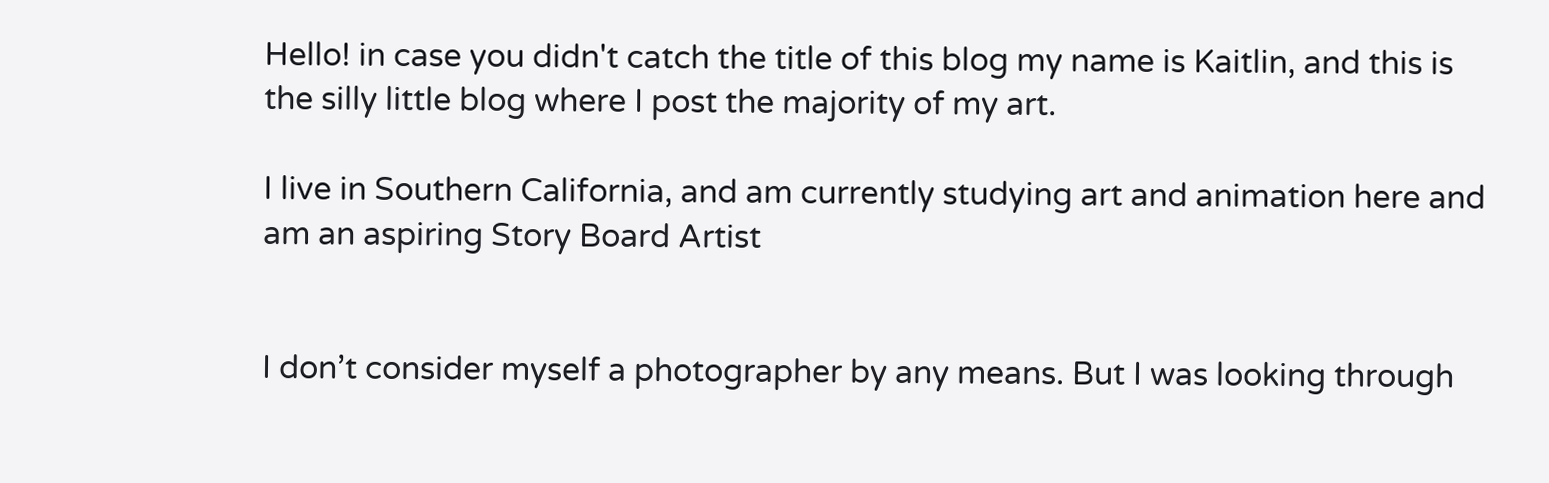Hello! in case you didn't catch the title of this blog my name is Kaitlin, and this is the silly little blog where I post the majority of my art.

I live in Southern California, and am currently studying art and animation here and am an aspiring Story Board Artist


I don’t consider myself a photographer by any means. But I was looking through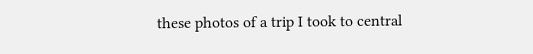these photos of a trip I took to central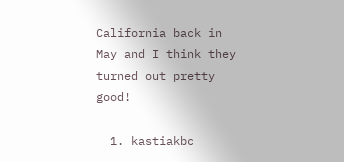California back in May and I think they turned out pretty good!

  1. kastiakbc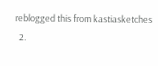reblogged this from kastiasketches
  2.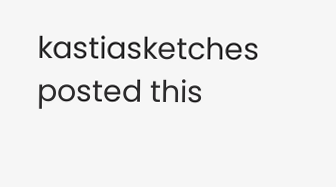kastiasketches posted this